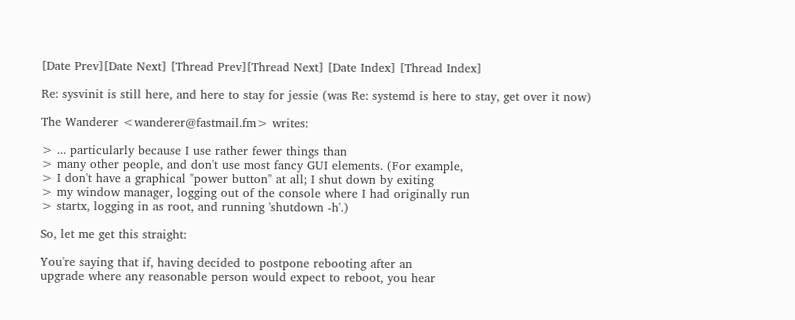[Date Prev][Date Next] [Thread Prev][Thread Next] [Date Index] [Thread Index]

Re: sysvinit is still here, and here to stay for jessie (was Re: systemd is here to stay, get over it now)

The Wanderer <wanderer@fastmail.fm> writes:

> ... particularly because I use rather fewer things than
> many other people, and don't use most fancy GUI elements. (For example,
> I don't have a graphical "power button" at all; I shut down by exiting
> my window manager, logging out of the console where I had originally run
> startx, logging in as root, and running 'shutdown -h'.)

So, let me get this straight:

You're saying that if, having decided to postpone rebooting after an
upgrade where any reasonable person would expect to reboot, you hear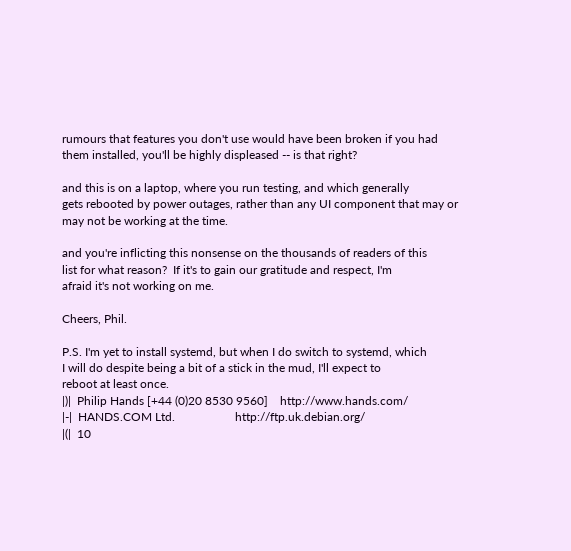rumours that features you don't use would have been broken if you had
them installed, you'll be highly displeased -- is that right?

and this is on a laptop, where you run testing, and which generally
gets rebooted by power outages, rather than any UI component that may or
may not be working at the time.

and you're inflicting this nonsense on the thousands of readers of this
list for what reason?  If it's to gain our gratitude and respect, I'm
afraid it's not working on me.

Cheers, Phil.

P.S. I'm yet to install systemd, but when I do switch to systemd, which
I will do despite being a bit of a stick in the mud, I'll expect to
reboot at least once.
|)|  Philip Hands [+44 (0)20 8530 9560]    http://www.hands.com/
|-|  HANDS.COM Ltd.                    http://ftp.uk.debian.org/
|(|  10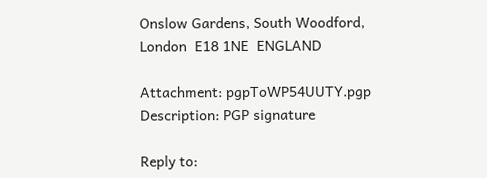Onslow Gardens, South Woodford, London  E18 1NE  ENGLAND

Attachment: pgpToWP54UUTY.pgp
Description: PGP signature

Reply to: